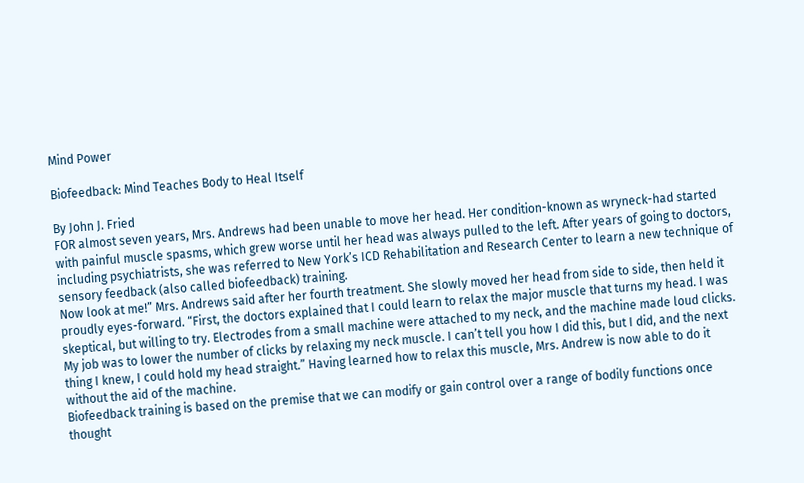Mind Power

Biofeedback: Mind Teaches Body to Heal Itself

By John J. Fried
FOR almost seven years, Mrs. Andrews had been unable to move her head. Her condition-known as wryneck-had started with painful muscle spasms, which grew worse until her head was always pulled to the left. After years of going to doctors, including psychiatrists, she was referred to New York’s ICD Rehabilitation and Research Center to learn a new technique of sensory feedback (also called biofeedback) training.
Now look at me!” Mrs. Andrews said after her fourth treatment. She slowly moved her head from side to side, then held it proudly eyes-forward. “First, the doctors explained that I could learn to relax the major muscle that turns my head. I was skeptical, but willing to try. Electrodes from a small machine were attached to my neck, and the machine made loud clicks. My job was to lower the number of clicks by relaxing my neck muscle. I can’t tell you how I did this, but I did, and the next thing I knew, I could hold my head straight.” Having learned how to relax this muscle, Mrs. Andrew is now able to do it without the aid of the machine.
Biofeedback training is based on the premise that we can modify or gain control over a range of bodily functions once thought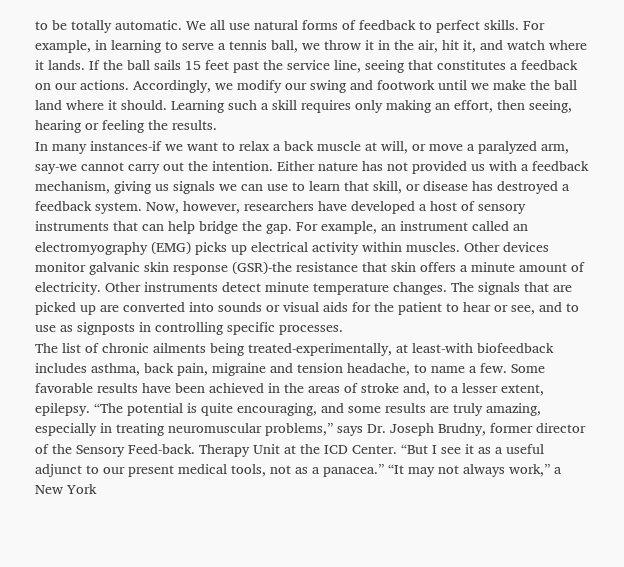to be totally automatic. We all use natural forms of feedback to perfect skills. For example, in learning to serve a tennis ball, we throw it in the air, hit it, and watch where it lands. If the ball sails 15 feet past the service line, seeing that constitutes a feedback on our actions. Accordingly, we modify our swing and footwork until we make the ball land where it should. Learning such a skill requires only making an effort, then seeing, hearing or feeling the results.
In many instances-if we want to relax a back muscle at will, or move a paralyzed arm, say-we cannot carry out the intention. Either nature has not provided us with a feedback mechanism, giving us signals we can use to learn that skill, or disease has destroyed a feedback system. Now, however, researchers have developed a host of sensory instruments that can help bridge the gap. For example, an instrument called an electromyography (EMG) picks up electrical activity within muscles. Other devices monitor galvanic skin response (GSR)-the resistance that skin offers a minute amount of electricity. Other instruments detect minute temperature changes. The signals that are picked up are converted into sounds or visual aids for the patient to hear or see, and to use as signposts in controlling specific processes.
The list of chronic ailments being treated-experimentally, at least-with biofeedback includes asthma, back pain, migraine and tension headache, to name a few. Some favorable results have been achieved in the areas of stroke and, to a lesser extent, epilepsy. “The potential is quite encouraging, and some results are truly amazing, especially in treating neuromuscular problems,” says Dr. Joseph Brudny, former director of the Sensory Feed-back. Therapy Unit at the ICD Center. “But I see it as a useful adjunct to our present medical tools, not as a panacea.” “It may not always work,” a New York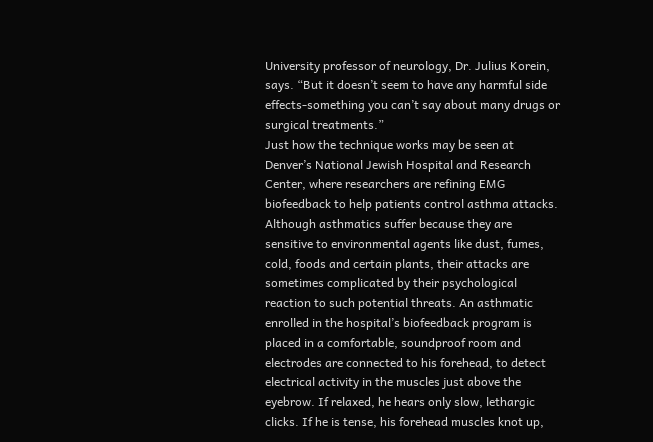University professor of neurology, Dr. Julius Korein, says. “But it doesn’t seem to have any harmful side effects-something you can’t say about many drugs or surgical treatments.”
Just how the technique works may be seen at Denver’s National Jewish Hospital and Research Center, where researchers are refining EMG biofeedback to help patients control asthma attacks. Although asthmatics suffer because they are sensitive to environmental agents like dust, fumes, cold, foods and certain plants, their attacks are sometimes complicated by their psychological reaction to such potential threats. An asthmatic enrolled in the hospital’s biofeedback program is placed in a comfortable, soundproof room and electrodes are connected to his forehead, to detect electrical activity in the muscles just above the eyebrow. If relaxed, he hears only slow, lethargic clicks. If he is tense, his forehead muscles knot up,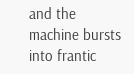and the machine bursts into frantic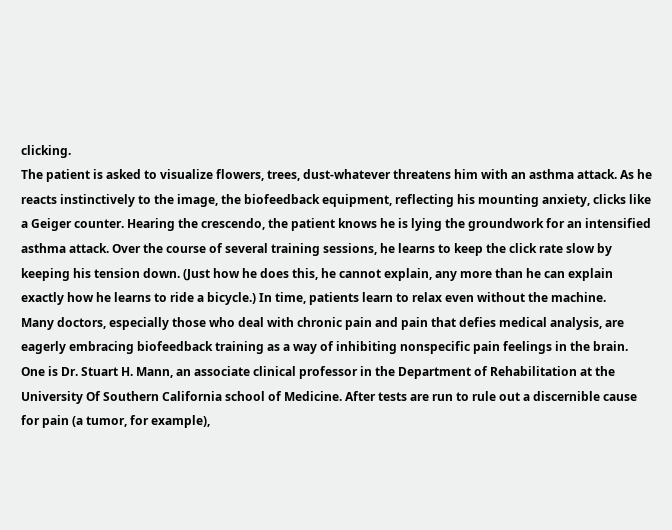clicking.
The patient is asked to visualize flowers, trees, dust-whatever threatens him with an asthma attack. As he reacts instinctively to the image, the biofeedback equipment, reflecting his mounting anxiety, clicks like a Geiger counter. Hearing the crescendo, the patient knows he is lying the groundwork for an intensified asthma attack. Over the course of several training sessions, he learns to keep the click rate slow by keeping his tension down. (Just how he does this, he cannot explain, any more than he can explain exactly how he learns to ride a bicycle.) In time, patients learn to relax even without the machine.
Many doctors, especially those who deal with chronic pain and pain that defies medical analysis, are eagerly embracing biofeedback training as a way of inhibiting nonspecific pain feelings in the brain. One is Dr. Stuart H. Mann, an associate clinical professor in the Department of Rehabilitation at the University Of Southern California school of Medicine. After tests are run to rule out a discernible cause for pain (a tumor, for example),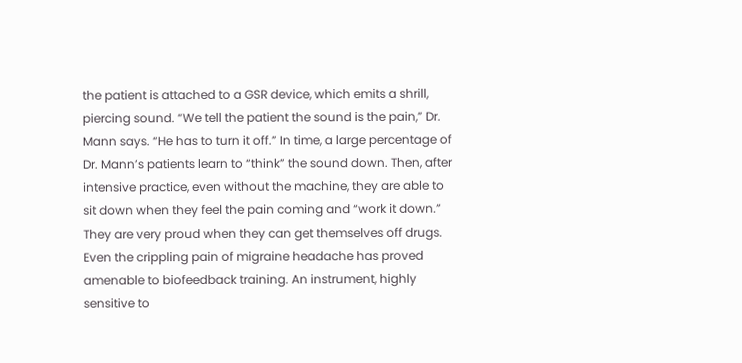the patient is attached to a GSR device, which emits a shrill, piercing sound. “We tell the patient the sound is the pain,” Dr. Mann says. “He has to turn it off.” In time, a large percentage of Dr. Mann’s patients learn to “think” the sound down. Then, after intensive practice, even without the machine, they are able to sit down when they feel the pain coming and “work it down.” They are very proud when they can get themselves off drugs.
Even the crippling pain of migraine headache has proved amenable to biofeedback training. An instrument, highly sensitive to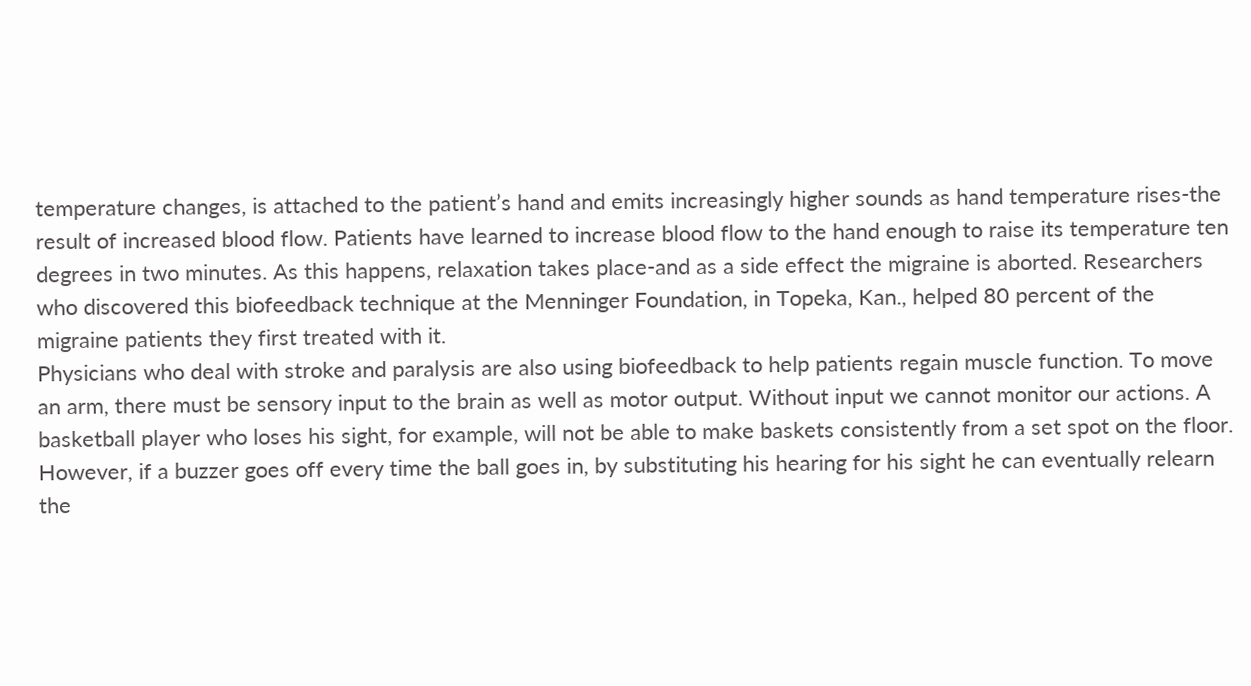temperature changes, is attached to the patient’s hand and emits increasingly higher sounds as hand temperature rises-the result of increased blood flow. Patients have learned to increase blood flow to the hand enough to raise its temperature ten degrees in two minutes. As this happens, relaxation takes place-and as a side effect the migraine is aborted. Researchers who discovered this biofeedback technique at the Menninger Foundation, in Topeka, Kan., helped 80 percent of the migraine patients they first treated with it.
Physicians who deal with stroke and paralysis are also using biofeedback to help patients regain muscle function. To move an arm, there must be sensory input to the brain as well as motor output. Without input we cannot monitor our actions. A basketball player who loses his sight, for example, will not be able to make baskets consistently from a set spot on the floor. However, if a buzzer goes off every time the ball goes in, by substituting his hearing for his sight he can eventually relearn the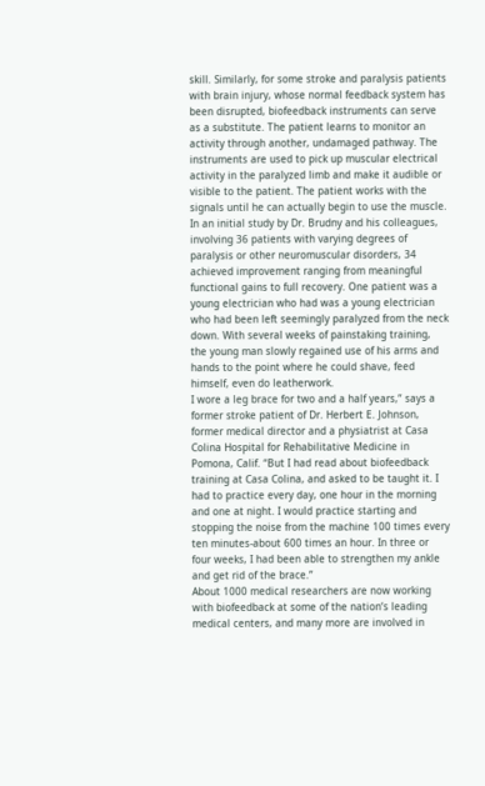skill. Similarly, for some stroke and paralysis patients with brain injury, whose normal feedback system has been disrupted, biofeedback instruments can serve as a substitute. The patient learns to monitor an activity through another, undamaged pathway. The instruments are used to pick up muscular electrical activity in the paralyzed limb and make it audible or visible to the patient. The patient works with the signals until he can actually begin to use the muscle.
In an initial study by Dr. Brudny and his colleagues, involving 36 patients with varying degrees of paralysis or other neuromuscular disorders, 34 achieved improvement ranging from meaningful functional gains to full recovery. One patient was a young electrician who had was a young electrician who had been left seemingly paralyzed from the neck down. With several weeks of painstaking training, the young man slowly regained use of his arms and hands to the point where he could shave, feed himself, even do leatherwork.
I wore a leg brace for two and a half years,” says a former stroke patient of Dr. Herbert E. Johnson, former medical director and a physiatrist at Casa Colina Hospital for Rehabilitative Medicine in Pomona, Calif. “But I had read about biofeedback training at Casa Colina, and asked to be taught it. I had to practice every day, one hour in the morning and one at night. I would practice starting and stopping the noise from the machine 100 times every ten minutes-about 600 times an hour. In three or four weeks, I had been able to strengthen my ankle and get rid of the brace.”
About 1000 medical researchers are now working with biofeedback at some of the nation’s leading medical centers, and many more are involved in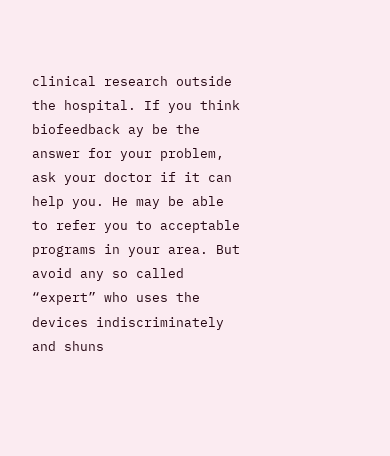clinical research outside the hospital. If you think biofeedback ay be the answer for your problem, ask your doctor if it can help you. He may be able to refer you to acceptable programs in your area. But avoid any so called “expert” who uses the devices indiscriminately and shuns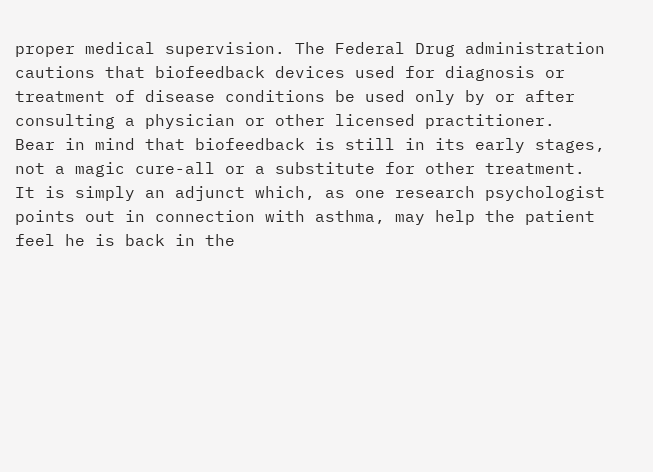proper medical supervision. The Federal Drug administration cautions that biofeedback devices used for diagnosis or treatment of disease conditions be used only by or after consulting a physician or other licensed practitioner.
Bear in mind that biofeedback is still in its early stages, not a magic cure-all or a substitute for other treatment. It is simply an adjunct which, as one research psychologist points out in connection with asthma, may help the patient feel he is back in the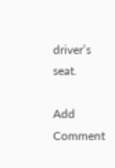driver’s seat.

Add Comment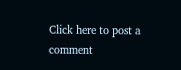Click here to post a comment